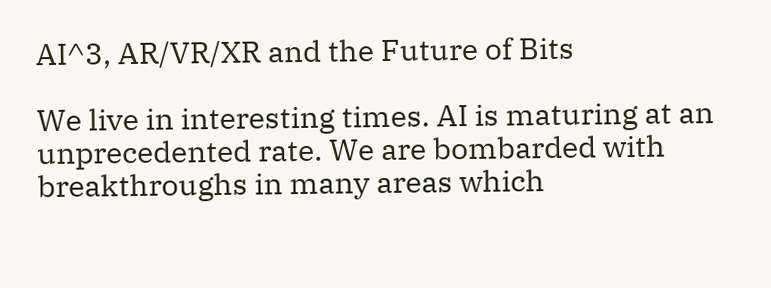AI^3, AR/VR/XR and the Future of Bits

We live in interesting times. AI is maturing at an unprecedented rate. We are bombarded with breakthroughs in many areas which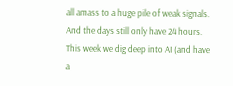all amass to a huge pile of weak signals. And the days still only have 24 hours. This week we dig deep into AI (and have a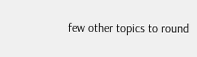few other topics to round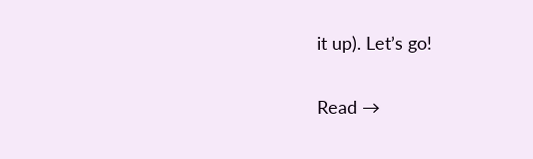it up). Let’s go!

Read →